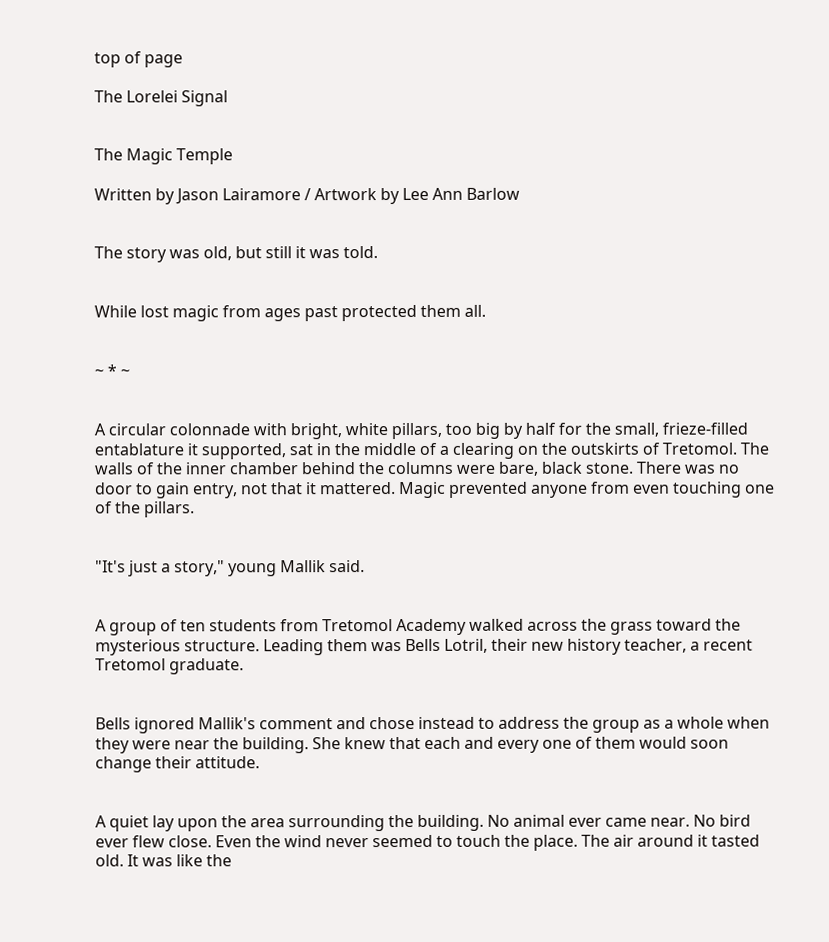top of page

The Lorelei Signal


The Magic Temple

Written by Jason Lairamore / Artwork by Lee Ann Barlow


The story was old, but still it was told.


While lost magic from ages past protected them all.


~ * ~


A circular colonnade with bright, white pillars, too big by half for the small, frieze-filled entablature it supported, sat in the middle of a clearing on the outskirts of Tretomol. The walls of the inner chamber behind the columns were bare, black stone. There was no door to gain entry, not that it mattered. Magic prevented anyone from even touching one of the pillars.


"It's just a story," young Mallik said.


A group of ten students from Tretomol Academy walked across the grass toward the mysterious structure. Leading them was Bells Lotril, their new history teacher, a recent Tretomol graduate.


Bells ignored Mallik's comment and chose instead to address the group as a whole when they were near the building. She knew that each and every one of them would soon change their attitude.


A quiet lay upon the area surrounding the building. No animal ever came near. No bird ever flew close. Even the wind never seemed to touch the place. The air around it tasted old. It was like the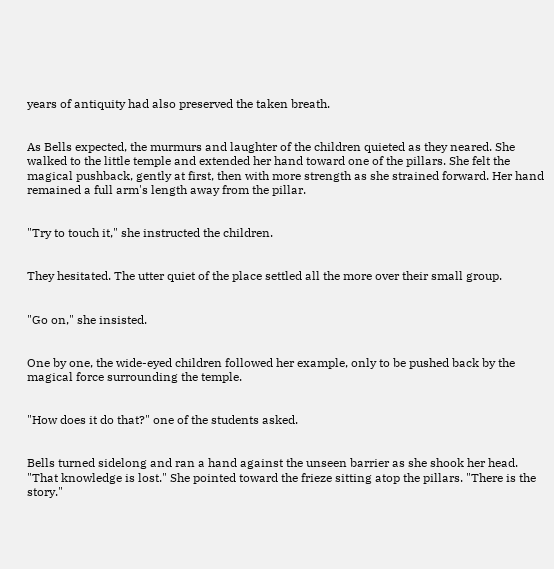years of antiquity had also preserved the taken breath.


As Bells expected, the murmurs and laughter of the children quieted as they neared. She walked to the little temple and extended her hand toward one of the pillars. She felt the magical pushback, gently at first, then with more strength as she strained forward. Her hand remained a full arm's length away from the pillar.


"Try to touch it," she instructed the children.


They hesitated. The utter quiet of the place settled all the more over their small group.


"Go on," she insisted.


One by one, the wide-eyed children followed her example, only to be pushed back by the magical force surrounding the temple.


"How does it do that?" one of the students asked.


Bells turned sidelong and ran a hand against the unseen barrier as she shook her head. "That knowledge is lost." She pointed toward the frieze sitting atop the pillars. "There is the story."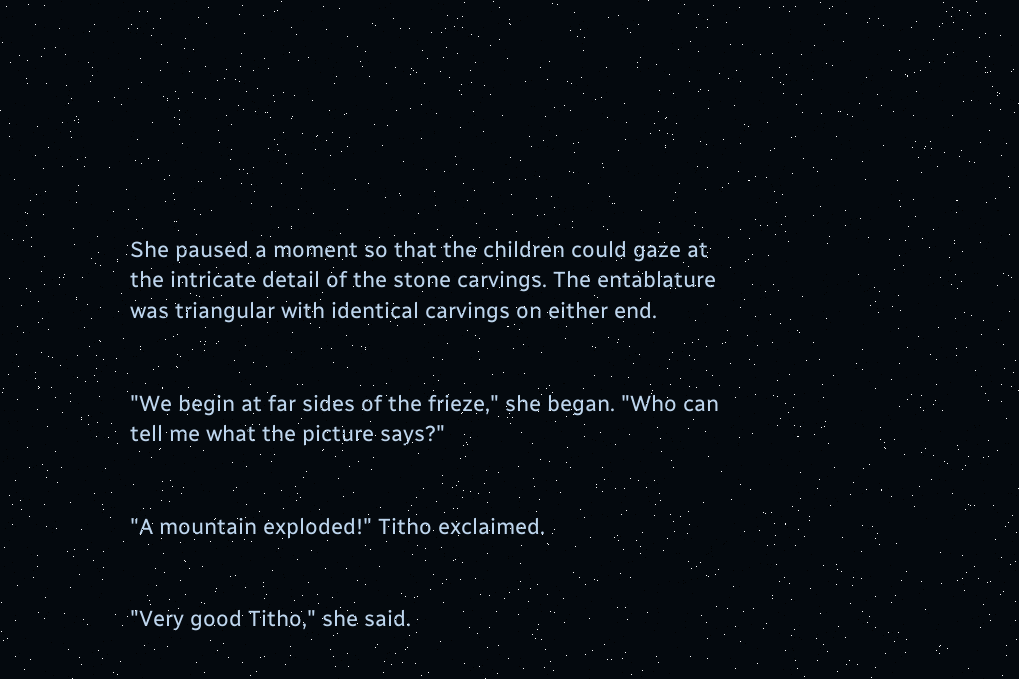She paused a moment so that the children could gaze at the intricate detail of the stone carvings. The entablature was triangular with identical carvings on either end.


"We begin at far sides of the frieze," she began. "Who can tell me what the picture says?"


"A mountain exploded!" Titho exclaimed.


"Very good Titho," she said.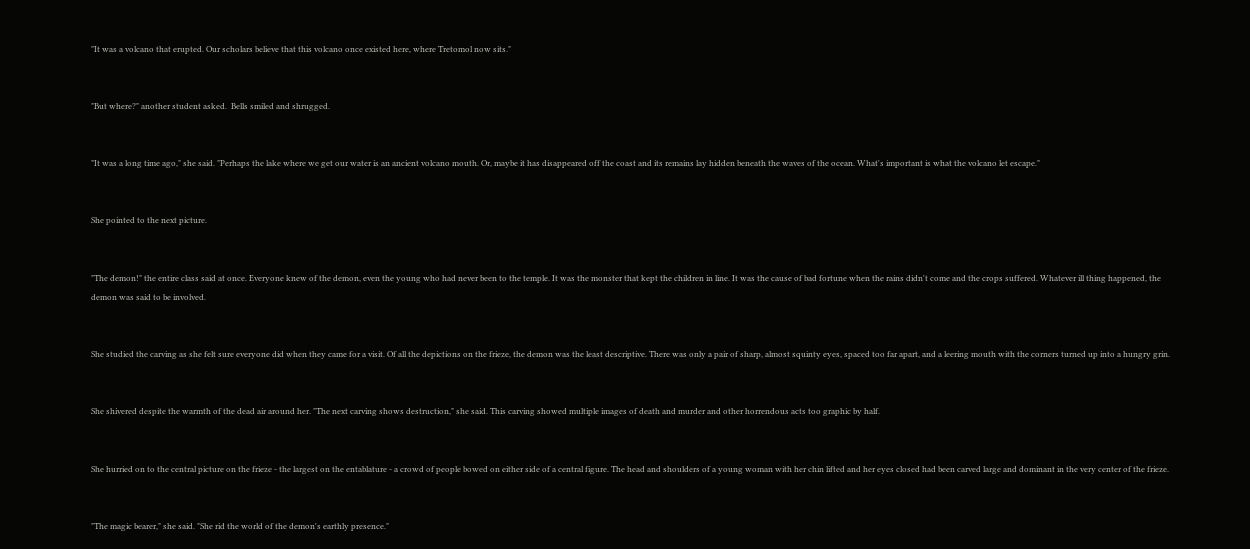"It was a volcano that erupted. Our scholars believe that this volcano once existed here, where Tretomol now sits."


"But where?" another student asked.  Bells smiled and shrugged.


"It was a long time ago," she said. "Perhaps the lake where we get our water is an ancient volcano mouth. Or, maybe it has disappeared off the coast and its remains lay hidden beneath the waves of the ocean. What's important is what the volcano let escape."


She pointed to the next picture.


"The demon!" the entire class said at once. Everyone knew of the demon, even the young who had never been to the temple. It was the monster that kept the children in line. It was the cause of bad fortune when the rains didn't come and the crops suffered. Whatever ill thing happened, the demon was said to be involved.


She studied the carving as she felt sure everyone did when they came for a visit. Of all the depictions on the frieze, the demon was the least descriptive. There was only a pair of sharp, almost squinty eyes, spaced too far apart, and a leering mouth with the corners turned up into a hungry grin.


She shivered despite the warmth of the dead air around her. "The next carving shows destruction," she said. This carving showed multiple images of death and murder and other horrendous acts too graphic by half.


She hurried on to the central picture on the frieze - the largest on the entablature - a crowd of people bowed on either side of a central figure. The head and shoulders of a young woman with her chin lifted and her eyes closed had been carved large and dominant in the very center of the frieze.


"The magic bearer," she said. "She rid the world of the demon's earthly presence."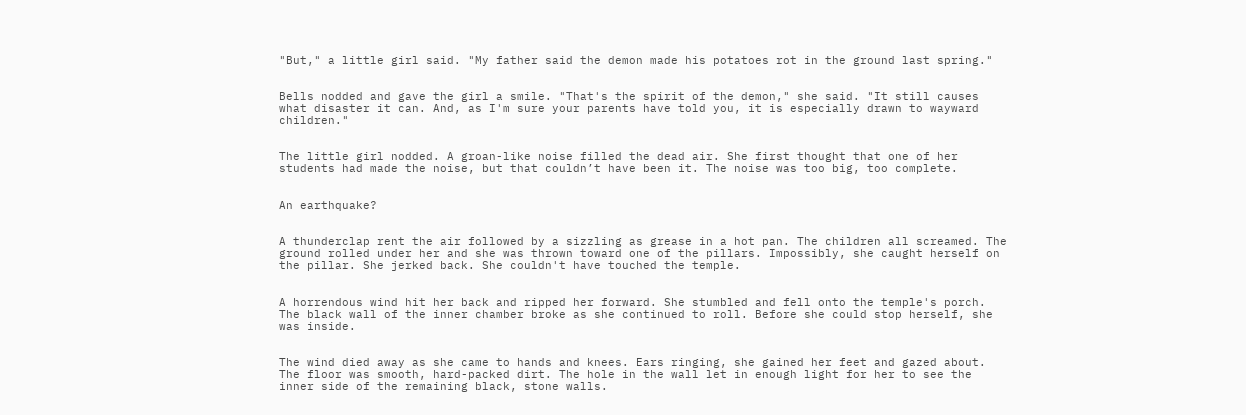"But," a little girl said. "My father said the demon made his potatoes rot in the ground last spring."


Bells nodded and gave the girl a smile. "That's the spirit of the demon," she said. "It still causes what disaster it can. And, as I'm sure your parents have told you, it is especially drawn to wayward children."


The little girl nodded. A groan-like noise filled the dead air. She first thought that one of her students had made the noise, but that couldn’t have been it. The noise was too big, too complete.


An earthquake?


A thunderclap rent the air followed by a sizzling as grease in a hot pan. The children all screamed. The ground rolled under her and she was thrown toward one of the pillars. Impossibly, she caught herself on the pillar. She jerked back. She couldn't have touched the temple.


A horrendous wind hit her back and ripped her forward. She stumbled and fell onto the temple's porch. The black wall of the inner chamber broke as she continued to roll. Before she could stop herself, she was inside.


The wind died away as she came to hands and knees. Ears ringing, she gained her feet and gazed about. The floor was smooth, hard-packed dirt. The hole in the wall let in enough light for her to see the inner side of the remaining black, stone walls.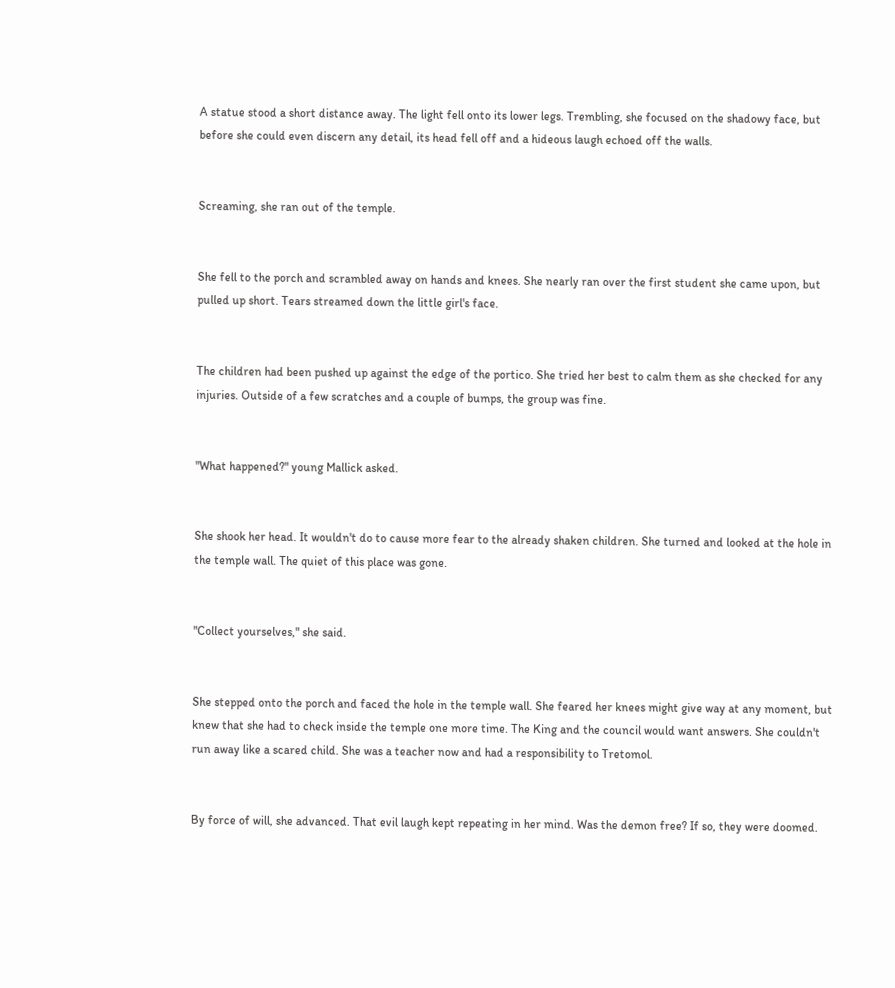A statue stood a short distance away. The light fell onto its lower legs. Trembling, she focused on the shadowy face, but before she could even discern any detail, its head fell off and a hideous laugh echoed off the walls.


Screaming, she ran out of the temple.


She fell to the porch and scrambled away on hands and knees. She nearly ran over the first student she came upon, but pulled up short. Tears streamed down the little girl's face.


The children had been pushed up against the edge of the portico. She tried her best to calm them as she checked for any injuries. Outside of a few scratches and a couple of bumps, the group was fine.


"What happened?" young Mallick asked.


She shook her head. It wouldn't do to cause more fear to the already shaken children. She turned and looked at the hole in the temple wall. The quiet of this place was gone.


"Collect yourselves," she said.


She stepped onto the porch and faced the hole in the temple wall. She feared her knees might give way at any moment, but knew that she had to check inside the temple one more time. The King and the council would want answers. She couldn't run away like a scared child. She was a teacher now and had a responsibility to Tretomol.


By force of will, she advanced. That evil laugh kept repeating in her mind. Was the demon free? If so, they were doomed.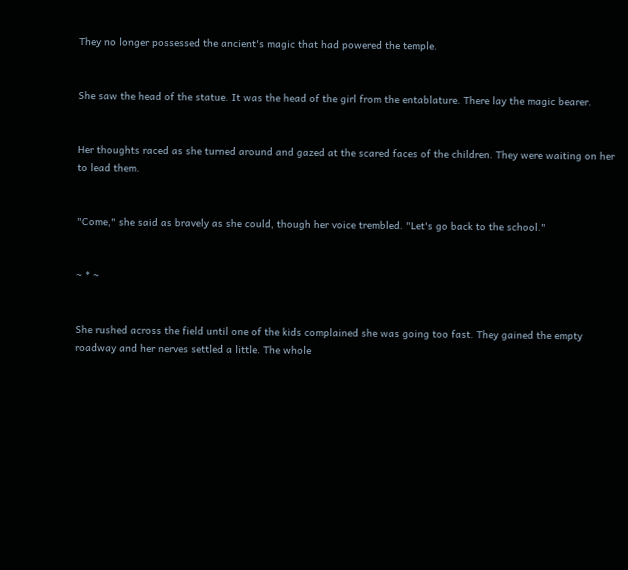They no longer possessed the ancient's magic that had powered the temple.


She saw the head of the statue. It was the head of the girl from the entablature. There lay the magic bearer.


Her thoughts raced as she turned around and gazed at the scared faces of the children. They were waiting on her to lead them.


"Come," she said as bravely as she could, though her voice trembled. "Let's go back to the school."


~ * ~


She rushed across the field until one of the kids complained she was going too fast. They gained the empty roadway and her nerves settled a little. The whole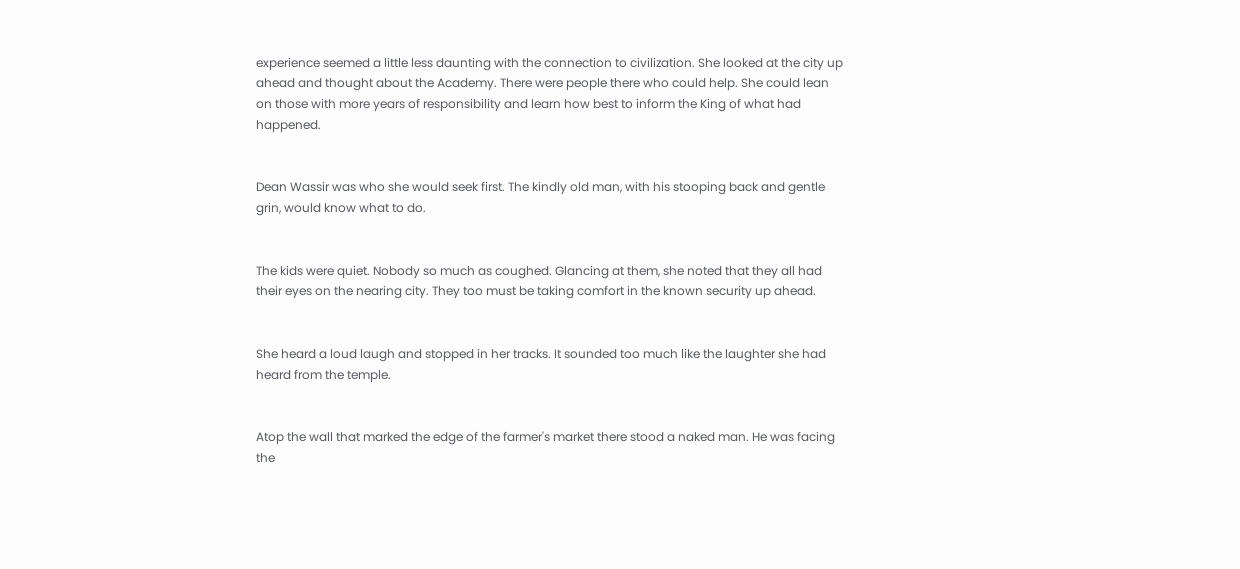experience seemed a little less daunting with the connection to civilization. She looked at the city up ahead and thought about the Academy. There were people there who could help. She could lean on those with more years of responsibility and learn how best to inform the King of what had happened.


Dean Wassir was who she would seek first. The kindly old man, with his stooping back and gentle grin, would know what to do.


The kids were quiet. Nobody so much as coughed. Glancing at them, she noted that they all had their eyes on the nearing city. They too must be taking comfort in the known security up ahead.


She heard a loud laugh and stopped in her tracks. It sounded too much like the laughter she had heard from the temple.


Atop the wall that marked the edge of the farmer's market there stood a naked man. He was facing the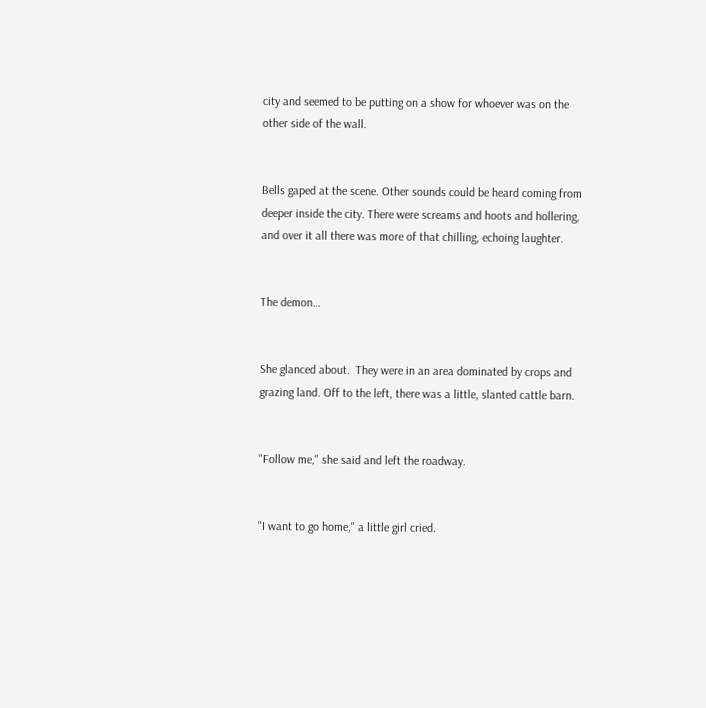city and seemed to be putting on a show for whoever was on the other side of the wall.


Bells gaped at the scene. Other sounds could be heard coming from deeper inside the city. There were screams and hoots and hollering, and over it all there was more of that chilling, echoing laughter.


The demon…


She glanced about.  They were in an area dominated by crops and grazing land. Off to the left, there was a little, slanted cattle barn.


"Follow me," she said and left the roadway.


"I want to go home," a little girl cried.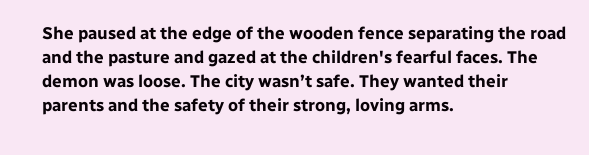She paused at the edge of the wooden fence separating the road and the pasture and gazed at the children's fearful faces. The demon was loose. The city wasn’t safe. They wanted their parents and the safety of their strong, loving arms.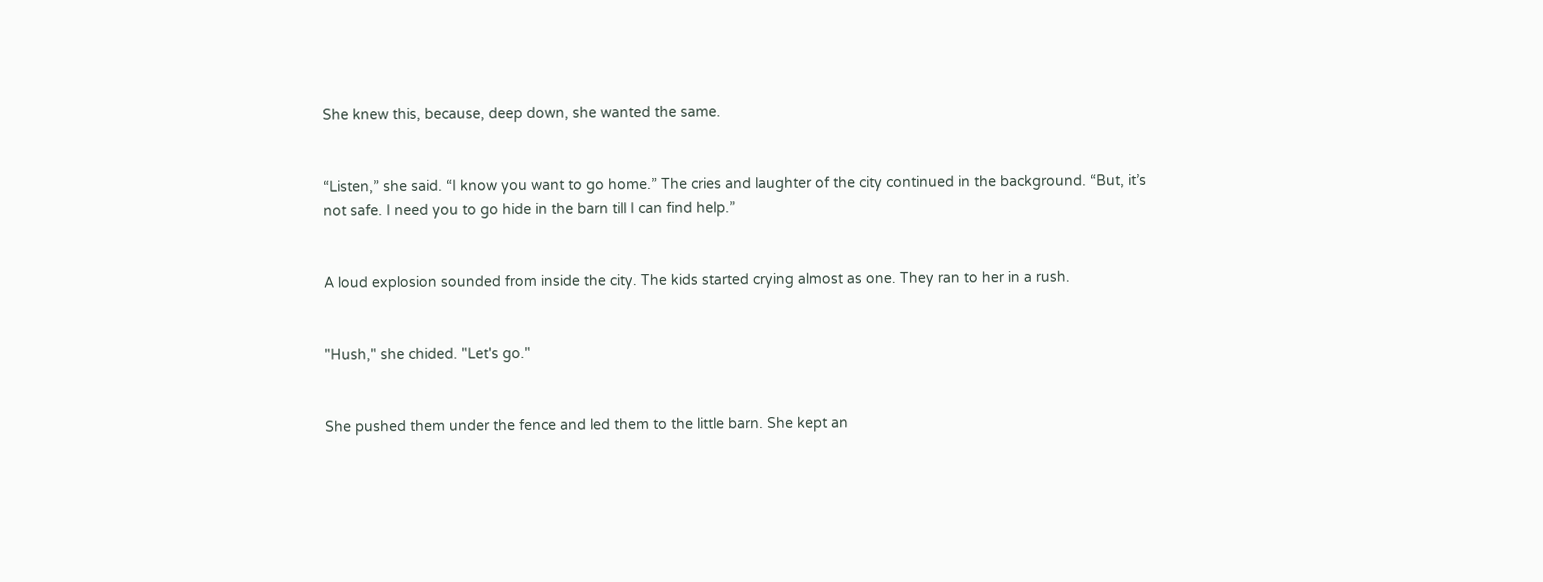She knew this, because, deep down, she wanted the same.


“Listen,” she said. “I know you want to go home.” The cries and laughter of the city continued in the background. “But, it’s not safe. I need you to go hide in the barn till I can find help.”


A loud explosion sounded from inside the city. The kids started crying almost as one. They ran to her in a rush.


"Hush," she chided. "Let's go."


She pushed them under the fence and led them to the little barn. She kept an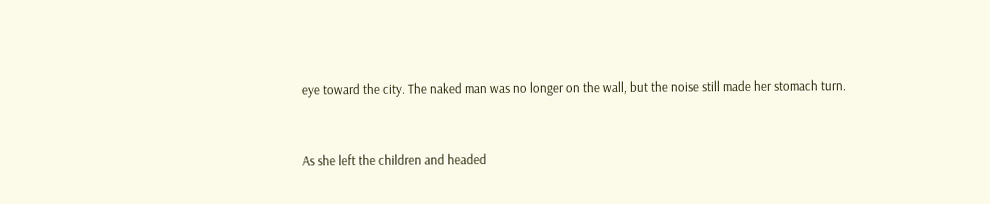eye toward the city. The naked man was no longer on the wall, but the noise still made her stomach turn.


As she left the children and headed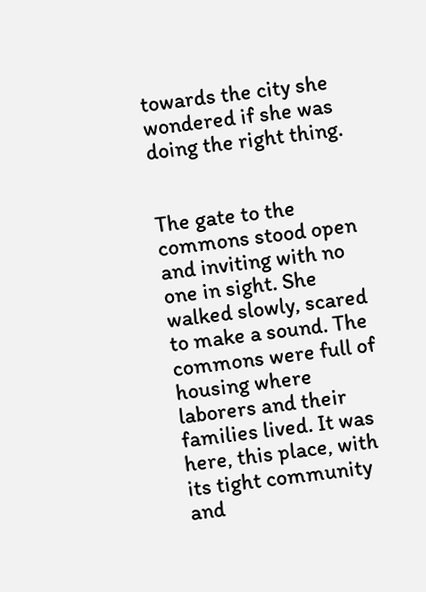towards the city she wondered if she was doing the right thing.


The gate to the commons stood open and inviting with no one in sight. She walked slowly, scared to make a sound. The commons were full of housing where laborers and their families lived. It was here, this place, with its tight community and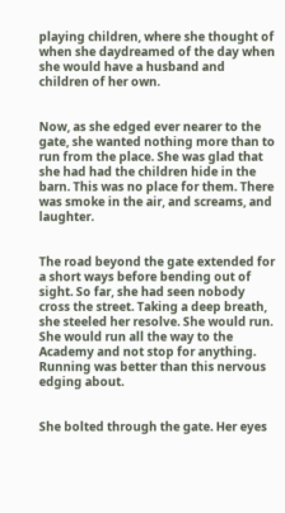playing children, where she thought of when she daydreamed of the day when she would have a husband and children of her own.


Now, as she edged ever nearer to the gate, she wanted nothing more than to run from the place. She was glad that she had had the children hide in the barn. This was no place for them. There was smoke in the air, and screams, and laughter.


The road beyond the gate extended for a short ways before bending out of sight. So far, she had seen nobody cross the street. Taking a deep breath, she steeled her resolve. She would run. She would run all the way to the Academy and not stop for anything. Running was better than this nervous edging about.


She bolted through the gate. Her eyes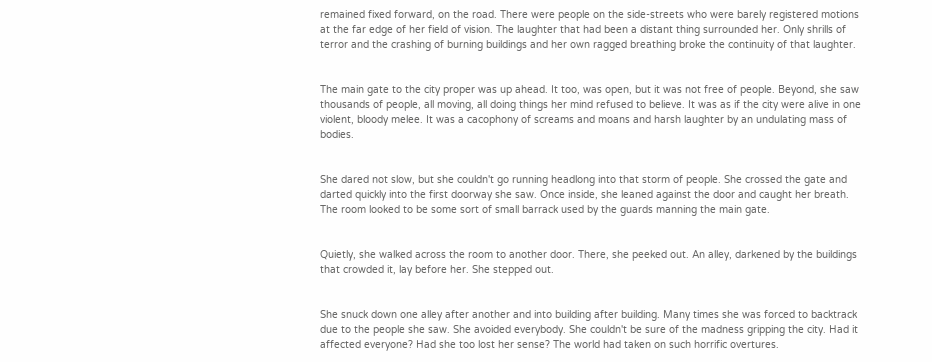remained fixed forward, on the road. There were people on the side-streets who were barely registered motions at the far edge of her field of vision. The laughter that had been a distant thing surrounded her. Only shrills of terror and the crashing of burning buildings and her own ragged breathing broke the continuity of that laughter.


The main gate to the city proper was up ahead. It too, was open, but it was not free of people. Beyond, she saw thousands of people, all moving, all doing things her mind refused to believe. It was as if the city were alive in one violent, bloody melee. It was a cacophony of screams and moans and harsh laughter by an undulating mass of bodies.


She dared not slow, but she couldn't go running headlong into that storm of people. She crossed the gate and darted quickly into the first doorway she saw. Once inside, she leaned against the door and caught her breath. The room looked to be some sort of small barrack used by the guards manning the main gate.


Quietly, she walked across the room to another door. There, she peeked out. An alley, darkened by the buildings that crowded it, lay before her. She stepped out.


She snuck down one alley after another and into building after building. Many times she was forced to backtrack due to the people she saw. She avoided everybody. She couldn't be sure of the madness gripping the city. Had it affected everyone? Had she too lost her sense? The world had taken on such horrific overtures.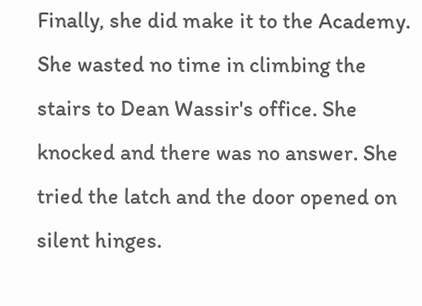Finally, she did make it to the Academy. She wasted no time in climbing the stairs to Dean Wassir's office. She knocked and there was no answer. She tried the latch and the door opened on silent hinges.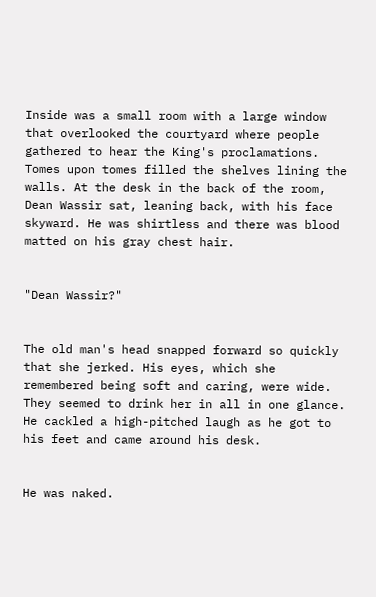Inside was a small room with a large window that overlooked the courtyard where people gathered to hear the King's proclamations. Tomes upon tomes filled the shelves lining the walls. At the desk in the back of the room, Dean Wassir sat, leaning back, with his face skyward. He was shirtless and there was blood matted on his gray chest hair.


"Dean Wassir?"


The old man's head snapped forward so quickly that she jerked. His eyes, which she remembered being soft and caring, were wide. They seemed to drink her in all in one glance. He cackled a high-pitched laugh as he got to his feet and came around his desk.


He was naked.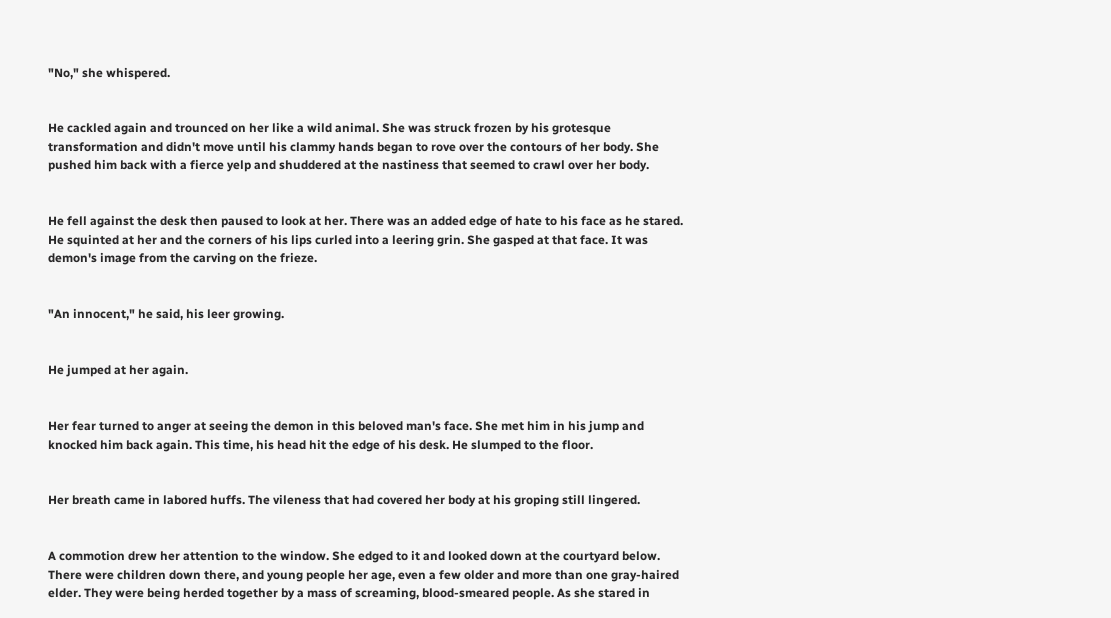"No," she whispered.


He cackled again and trounced on her like a wild animal. She was struck frozen by his grotesque transformation and didn't move until his clammy hands began to rove over the contours of her body. She pushed him back with a fierce yelp and shuddered at the nastiness that seemed to crawl over her body.


He fell against the desk then paused to look at her. There was an added edge of hate to his face as he stared. He squinted at her and the corners of his lips curled into a leering grin. She gasped at that face. It was demon's image from the carving on the frieze.


"An innocent," he said, his leer growing.


He jumped at her again.


Her fear turned to anger at seeing the demon in this beloved man's face. She met him in his jump and knocked him back again. This time, his head hit the edge of his desk. He slumped to the floor.


Her breath came in labored huffs. The vileness that had covered her body at his groping still lingered.


A commotion drew her attention to the window. She edged to it and looked down at the courtyard below. There were children down there, and young people her age, even a few older and more than one gray-haired elder. They were being herded together by a mass of screaming, blood-smeared people. As she stared in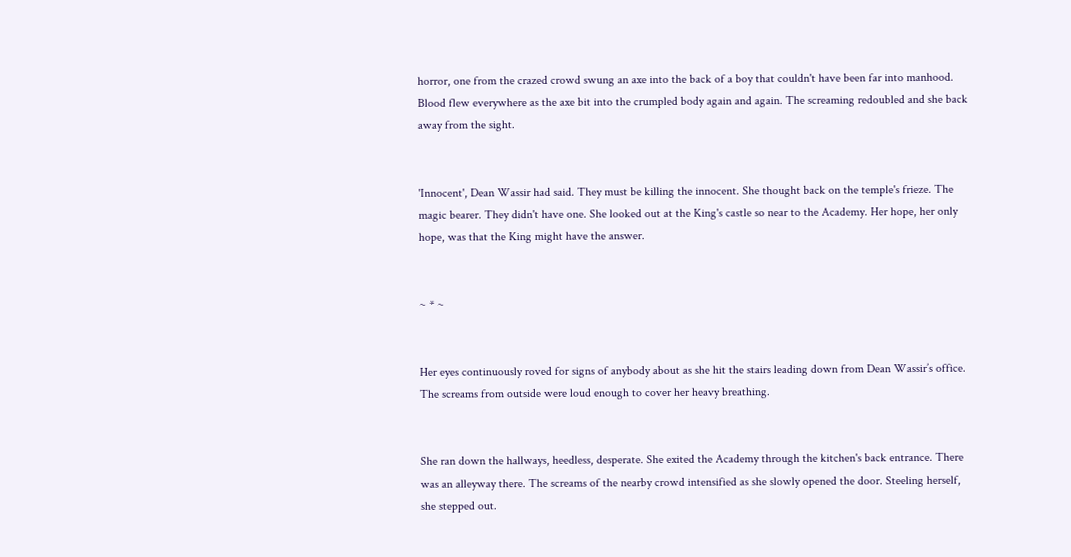horror, one from the crazed crowd swung an axe into the back of a boy that couldn't have been far into manhood. Blood flew everywhere as the axe bit into the crumpled body again and again. The screaming redoubled and she back away from the sight.


'Innocent', Dean Wassir had said. They must be killing the innocent. She thought back on the temple's frieze. The magic bearer. They didn't have one. She looked out at the King's castle so near to the Academy. Her hope, her only hope, was that the King might have the answer.


~ * ~


Her eyes continuously roved for signs of anybody about as she hit the stairs leading down from Dean Wassir’s office. The screams from outside were loud enough to cover her heavy breathing.


She ran down the hallways, heedless, desperate. She exited the Academy through the kitchen's back entrance. There was an alleyway there. The screams of the nearby crowd intensified as she slowly opened the door. Steeling herself, she stepped out.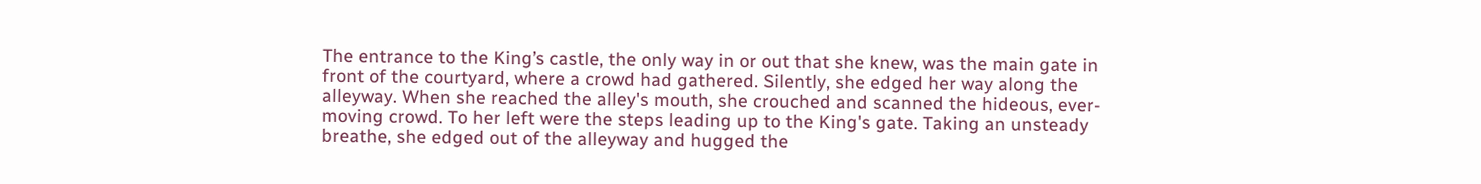The entrance to the King’s castle, the only way in or out that she knew, was the main gate in front of the courtyard, where a crowd had gathered. Silently, she edged her way along the alleyway. When she reached the alley's mouth, she crouched and scanned the hideous, ever-moving crowd. To her left were the steps leading up to the King's gate. Taking an unsteady breathe, she edged out of the alleyway and hugged the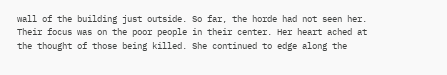wall of the building just outside. So far, the horde had not seen her. Their focus was on the poor people in their center. Her heart ached at the thought of those being killed. She continued to edge along the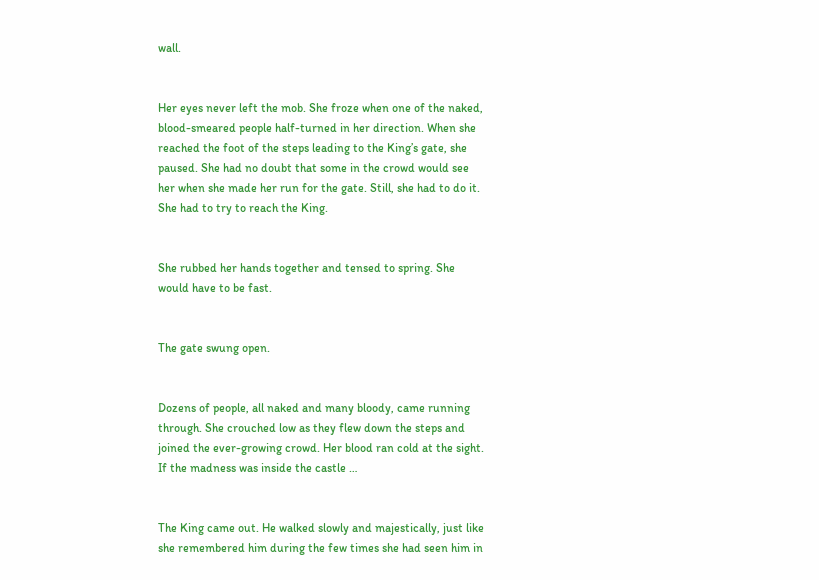wall.


Her eyes never left the mob. She froze when one of the naked, blood-smeared people half-turned in her direction. When she reached the foot of the steps leading to the King’s gate, she paused. She had no doubt that some in the crowd would see her when she made her run for the gate. Still, she had to do it. She had to try to reach the King.


She rubbed her hands together and tensed to spring. She would have to be fast.


The gate swung open.


Dozens of people, all naked and many bloody, came running through. She crouched low as they flew down the steps and joined the ever-growing crowd. Her blood ran cold at the sight. If the madness was inside the castle …


The King came out. He walked slowly and majestically, just like she remembered him during the few times she had seen him in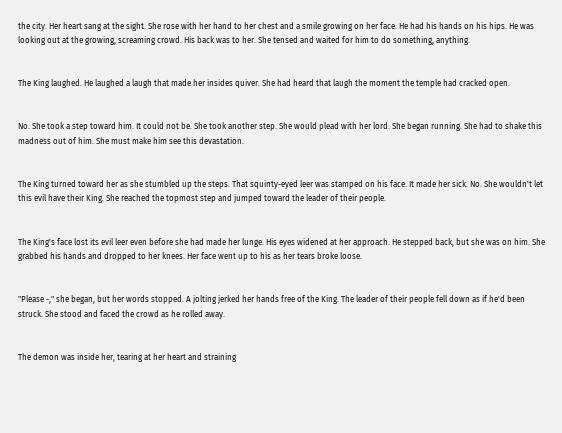the city. Her heart sang at the sight. She rose with her hand to her chest and a smile growing on her face. He had his hands on his hips. He was looking out at the growing, screaming crowd. His back was to her. She tensed and waited for him to do something, anything.


The King laughed. He laughed a laugh that made her insides quiver. She had heard that laugh the moment the temple had cracked open.


No. She took a step toward him. It could not be. She took another step. She would plead with her lord. She began running. She had to shake this madness out of him. She must make him see this devastation.


The King turned toward her as she stumbled up the steps. That squinty-eyed leer was stamped on his face. It made her sick. No. She wouldn't let this evil have their King. She reached the topmost step and jumped toward the leader of their people.


The King's face lost its evil leer even before she had made her lunge. His eyes widened at her approach. He stepped back, but she was on him. She grabbed his hands and dropped to her knees. Her face went up to his as her tears broke loose.


"Please -," she began, but her words stopped. A jolting jerked her hands free of the King. The leader of their people fell down as if he'd been struck. She stood and faced the crowd as he rolled away.


The demon was inside her, tearing at her heart and straining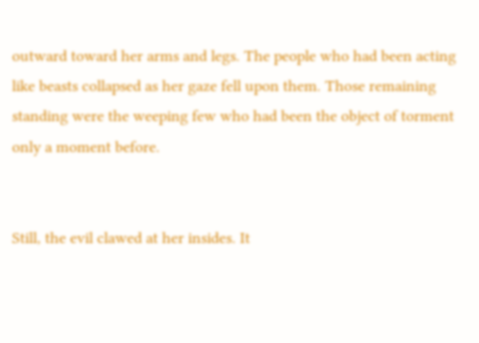outward toward her arms and legs. The people who had been acting like beasts collapsed as her gaze fell upon them. Those remaining standing were the weeping few who had been the object of torment only a moment before.


Still, the evil clawed at her insides. It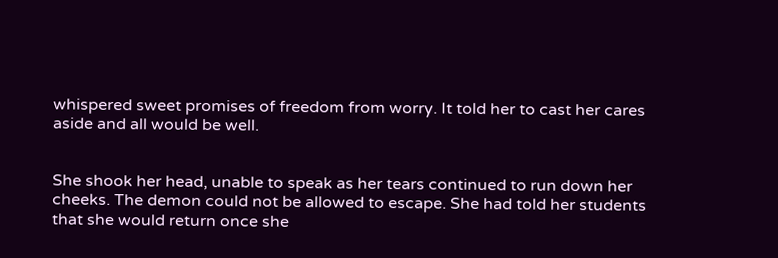whispered sweet promises of freedom from worry. It told her to cast her cares aside and all would be well.


She shook her head, unable to speak as her tears continued to run down her cheeks. The demon could not be allowed to escape. She had told her students that she would return once she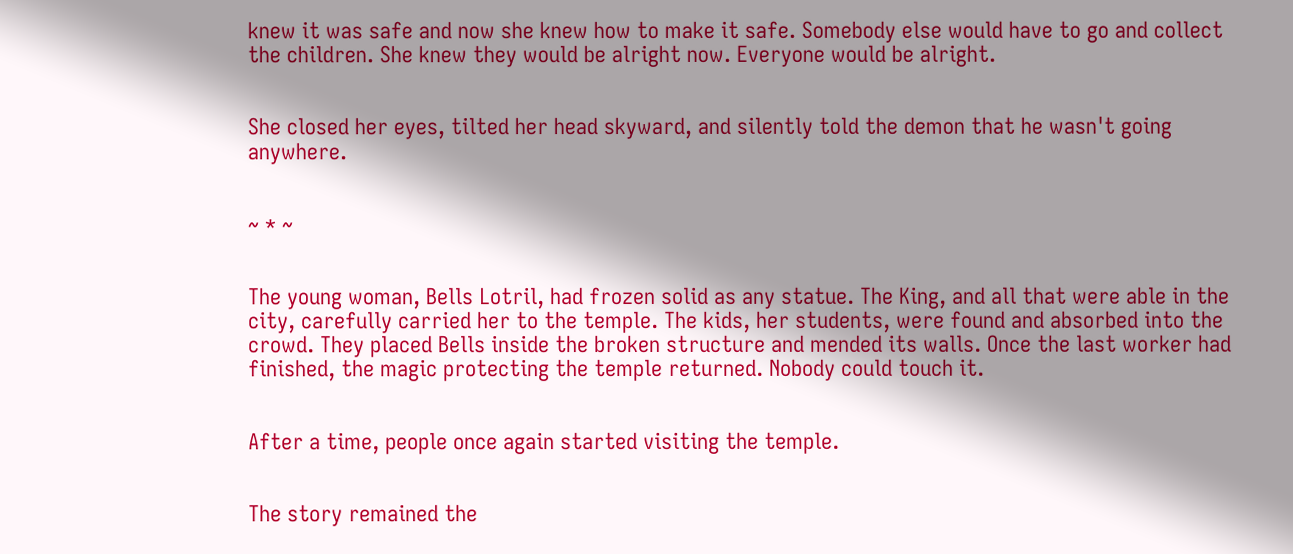knew it was safe and now she knew how to make it safe. Somebody else would have to go and collect the children. She knew they would be alright now. Everyone would be alright.


She closed her eyes, tilted her head skyward, and silently told the demon that he wasn't going anywhere.


~ * ~


The young woman, Bells Lotril, had frozen solid as any statue. The King, and all that were able in the city, carefully carried her to the temple. The kids, her students, were found and absorbed into the crowd. They placed Bells inside the broken structure and mended its walls. Once the last worker had finished, the magic protecting the temple returned. Nobody could touch it.


After a time, people once again started visiting the temple.


The story remained the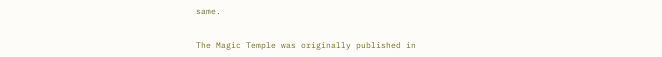same.


The Magic Temple was originally published in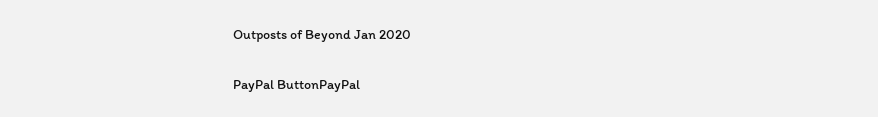Outposts of Beyond Jan 2020

PayPal ButtonPayPal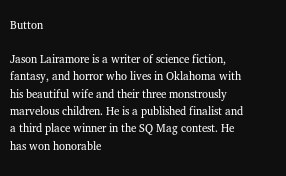Button

Jason Lairamore is a writer of science fiction, fantasy, and horror who lives in Oklahoma with his beautiful wife and their three monstrously marvelous children. He is a published finalist and a third place winner in the SQ Mag contest. He has won honorable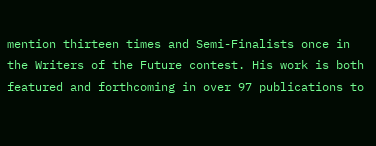mention thirteen times and Semi-Finalists once in the Writers of the Future contest. His work is both featured and forthcoming in over 97 publications to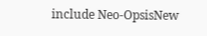include Neo-OpsisNew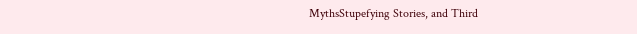MythsStupefying Stories, and Third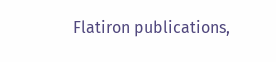Flatiron publications,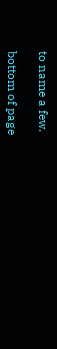to name a few.

bottom of page